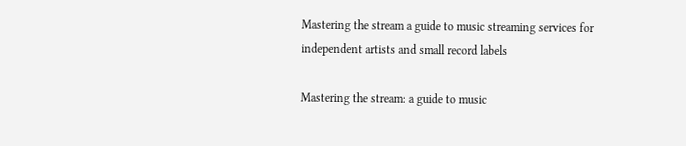Mastering the stream a guide to music streaming services for independent artists and small record labels

Mastering the stream: a guide to music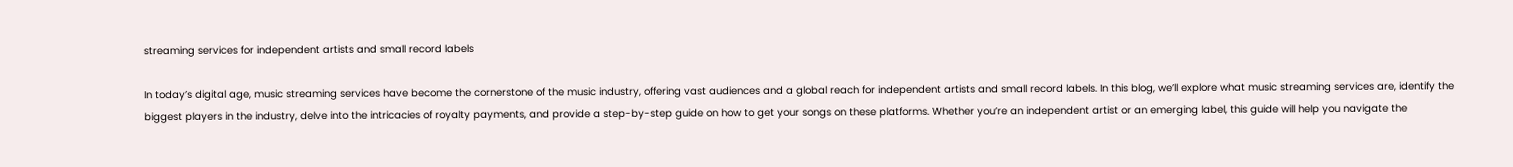streaming services for independent artists and small record labels

In today’s digital age, music streaming services have become the cornerstone of the music industry, offering vast audiences and a global reach for independent artists and small record labels. In this blog, we’ll explore what music streaming services are, identify the biggest players in the industry, delve into the intricacies of royalty payments, and provide a step-by-step guide on how to get your songs on these platforms. Whether you’re an independent artist or an emerging label, this guide will help you navigate the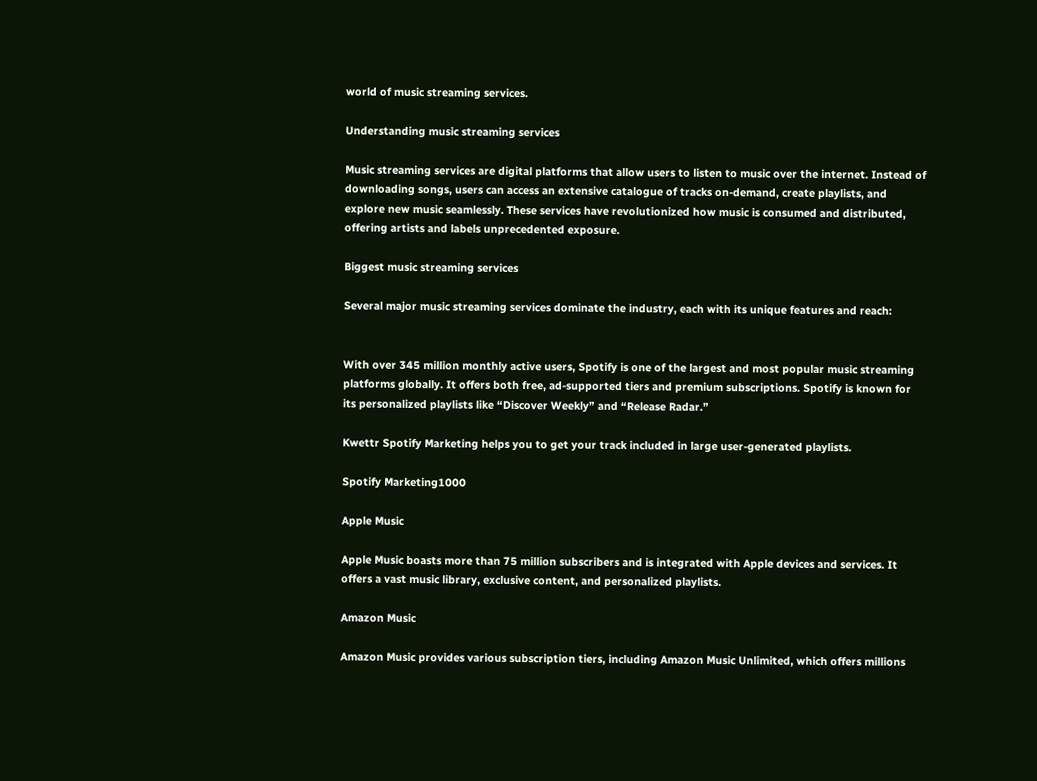world of music streaming services.

Understanding music streaming services

Music streaming services are digital platforms that allow users to listen to music over the internet. Instead of downloading songs, users can access an extensive catalogue of tracks on-demand, create playlists, and explore new music seamlessly. These services have revolutionized how music is consumed and distributed, offering artists and labels unprecedented exposure.

Biggest music streaming services

Several major music streaming services dominate the industry, each with its unique features and reach:


With over 345 million monthly active users, Spotify is one of the largest and most popular music streaming platforms globally. It offers both free, ad-supported tiers and premium subscriptions. Spotify is known for its personalized playlists like “Discover Weekly” and “Release Radar.”

Kwettr Spotify Marketing helps you to get your track included in large user-generated playlists.

Spotify Marketing1000

Apple Music

Apple Music boasts more than 75 million subscribers and is integrated with Apple devices and services. It offers a vast music library, exclusive content, and personalized playlists.

Amazon Music

Amazon Music provides various subscription tiers, including Amazon Music Unlimited, which offers millions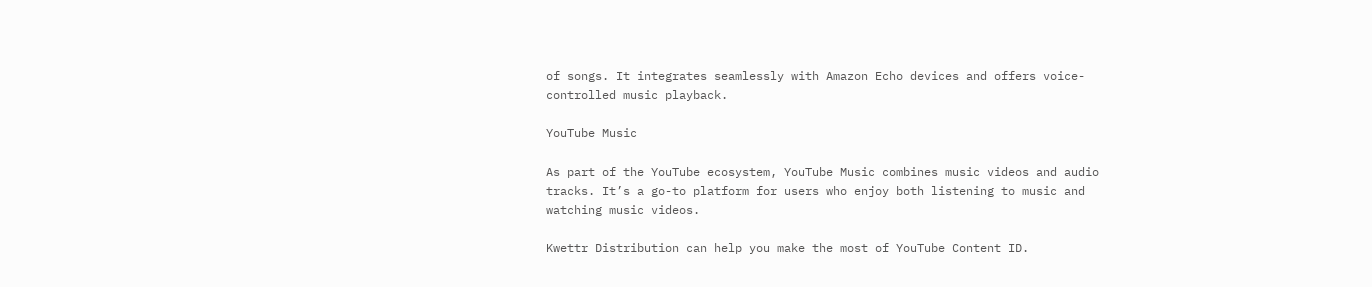of songs. It integrates seamlessly with Amazon Echo devices and offers voice-controlled music playback.

YouTube Music

As part of the YouTube ecosystem, YouTube Music combines music videos and audio tracks. It’s a go-to platform for users who enjoy both listening to music and watching music videos.

Kwettr Distribution can help you make the most of YouTube Content ID.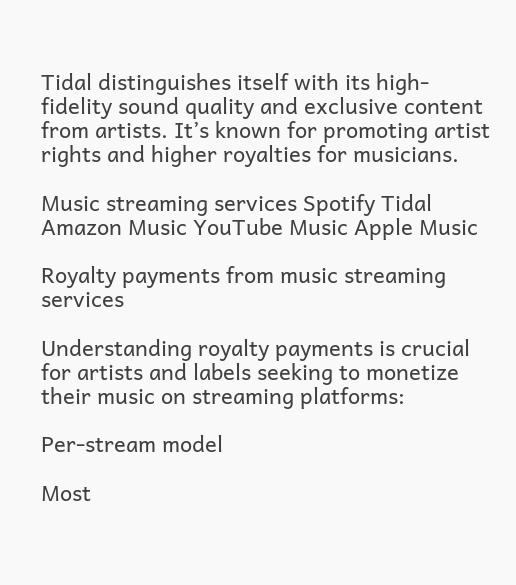Tidal distinguishes itself with its high-fidelity sound quality and exclusive content from artists. It’s known for promoting artist rights and higher royalties for musicians.

Music streaming services Spotify Tidal Amazon Music YouTube Music Apple Music

Royalty payments from music streaming services

Understanding royalty payments is crucial for artists and labels seeking to monetize their music on streaming platforms:

Per-stream model

Most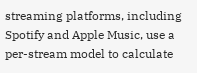streaming platforms, including Spotify and Apple Music, use a per-stream model to calculate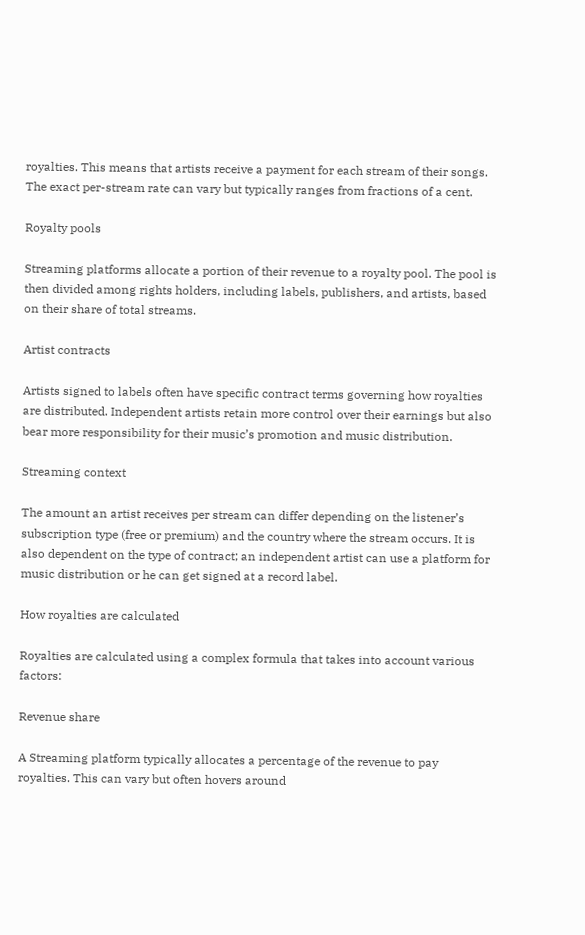royalties. This means that artists receive a payment for each stream of their songs. The exact per-stream rate can vary but typically ranges from fractions of a cent.

Royalty pools

Streaming platforms allocate a portion of their revenue to a royalty pool. The pool is then divided among rights holders, including labels, publishers, and artists, based on their share of total streams.

Artist contracts

Artists signed to labels often have specific contract terms governing how royalties are distributed. Independent artists retain more control over their earnings but also bear more responsibility for their music’s promotion and music distribution.

Streaming context

The amount an artist receives per stream can differ depending on the listener’s subscription type (free or premium) and the country where the stream occurs. It is also dependent on the type of contract; an independent artist can use a platform for music distribution or he can get signed at a record label.

How royalties are calculated

Royalties are calculated using a complex formula that takes into account various factors:

Revenue share

A Streaming platform typically allocates a percentage of the revenue to pay royalties. This can vary but often hovers around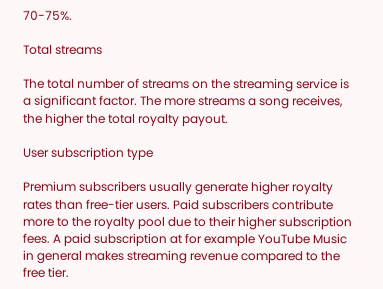70-75%.

Total streams

The total number of streams on the streaming service is a significant factor. The more streams a song receives, the higher the total royalty payout.

User subscription type

Premium subscribers usually generate higher royalty rates than free-tier users. Paid subscribers contribute more to the royalty pool due to their higher subscription fees. A paid subscription at for example YouTube Music in general makes streaming revenue compared to the free tier.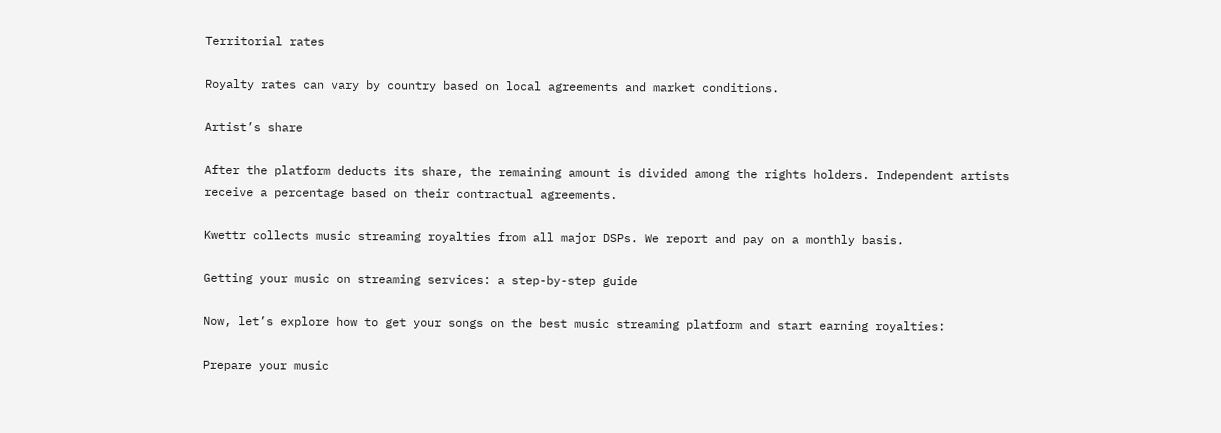Territorial rates

Royalty rates can vary by country based on local agreements and market conditions.

Artist’s share

After the platform deducts its share, the remaining amount is divided among the rights holders. Independent artists receive a percentage based on their contractual agreements.

Kwettr collects music streaming royalties from all major DSPs. We report and pay on a monthly basis.

Getting your music on streaming services: a step-by-step guide

Now, let’s explore how to get your songs on the best music streaming platform and start earning royalties:

Prepare your music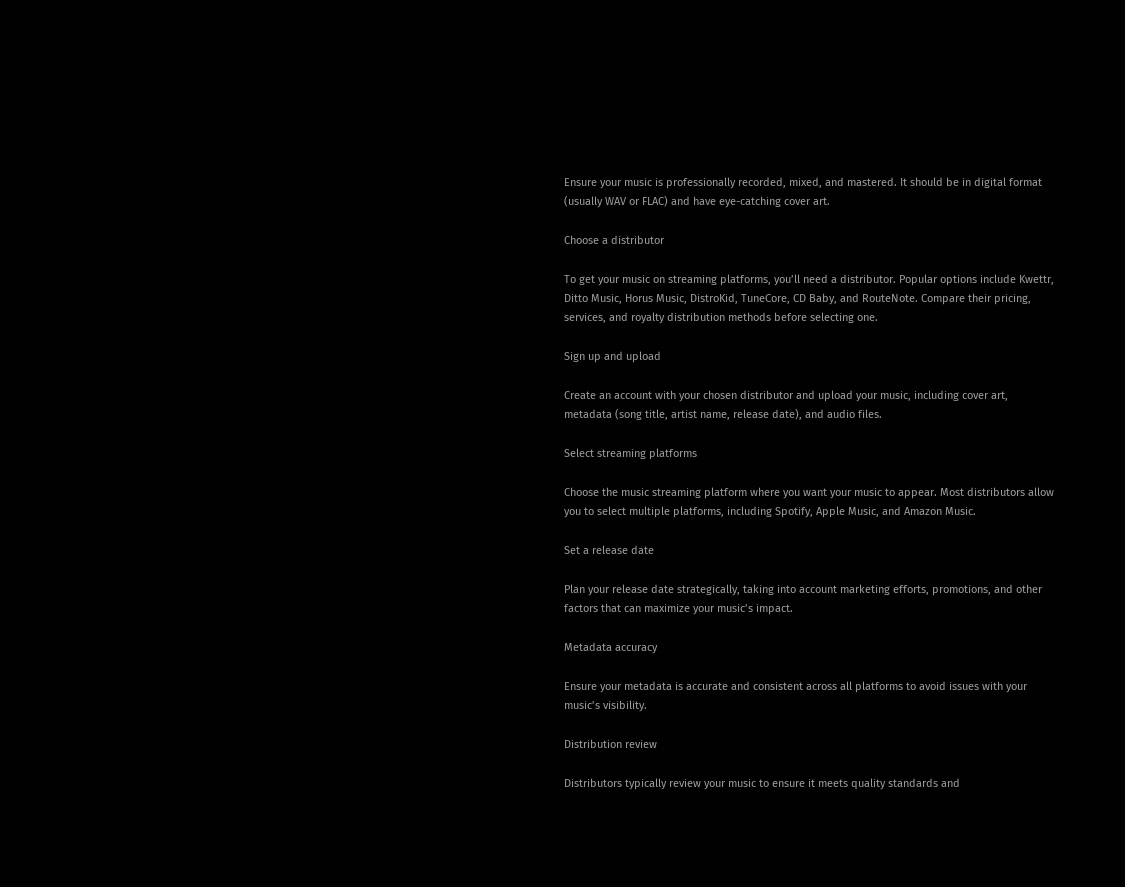Ensure your music is professionally recorded, mixed, and mastered. It should be in digital format (usually WAV or FLAC) and have eye-catching cover art.

Choose a distributor

To get your music on streaming platforms, you’ll need a distributor. Popular options include Kwettr, Ditto Music, Horus Music, DistroKid, TuneCore, CD Baby, and RouteNote. Compare their pricing, services, and royalty distribution methods before selecting one.

Sign up and upload

Create an account with your chosen distributor and upload your music, including cover art, metadata (song title, artist name, release date), and audio files.

Select streaming platforms

Choose the music streaming platform where you want your music to appear. Most distributors allow you to select multiple platforms, including Spotify, Apple Music, and Amazon Music.

Set a release date

Plan your release date strategically, taking into account marketing efforts, promotions, and other factors that can maximize your music’s impact.

Metadata accuracy

Ensure your metadata is accurate and consistent across all platforms to avoid issues with your music’s visibility.

Distribution review

Distributors typically review your music to ensure it meets quality standards and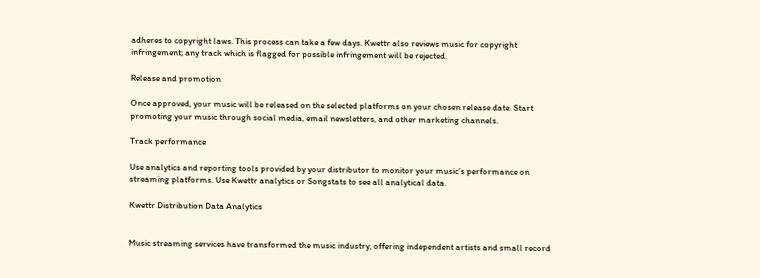adheres to copyright laws. This process can take a few days. Kwettr also reviews music for copyright infringement; any track which is flagged for possible infringement will be rejected.

Release and promotion

Once approved, your music will be released on the selected platforms on your chosen release date. Start promoting your music through social media, email newsletters, and other marketing channels.

Track performance

Use analytics and reporting tools provided by your distributor to monitor your music’s performance on streaming platforms. Use Kwettr analytics or Songstats to see all analytical data.

Kwettr Distribution Data Analytics


Music streaming services have transformed the music industry, offering independent artists and small record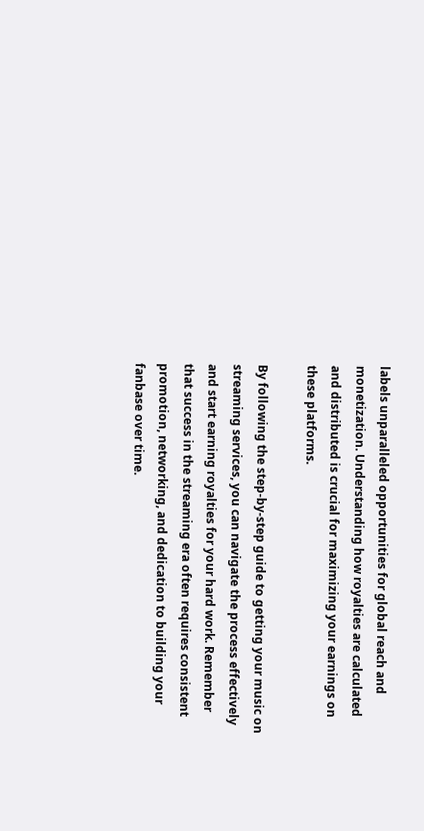labels unparalleled opportunities for global reach and monetization. Understanding how royalties are calculated and distributed is crucial for maximizing your earnings on these platforms.

By following the step-by-step guide to getting your music on streaming services, you can navigate the process effectively and start earning royalties for your hard work. Remember that success in the streaming era often requires consistent promotion, networking, and dedication to building your fanbase over time.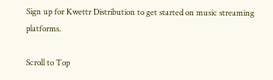Sign up for Kwettr Distribution to get started on music streaming platforms.

Scroll to Top